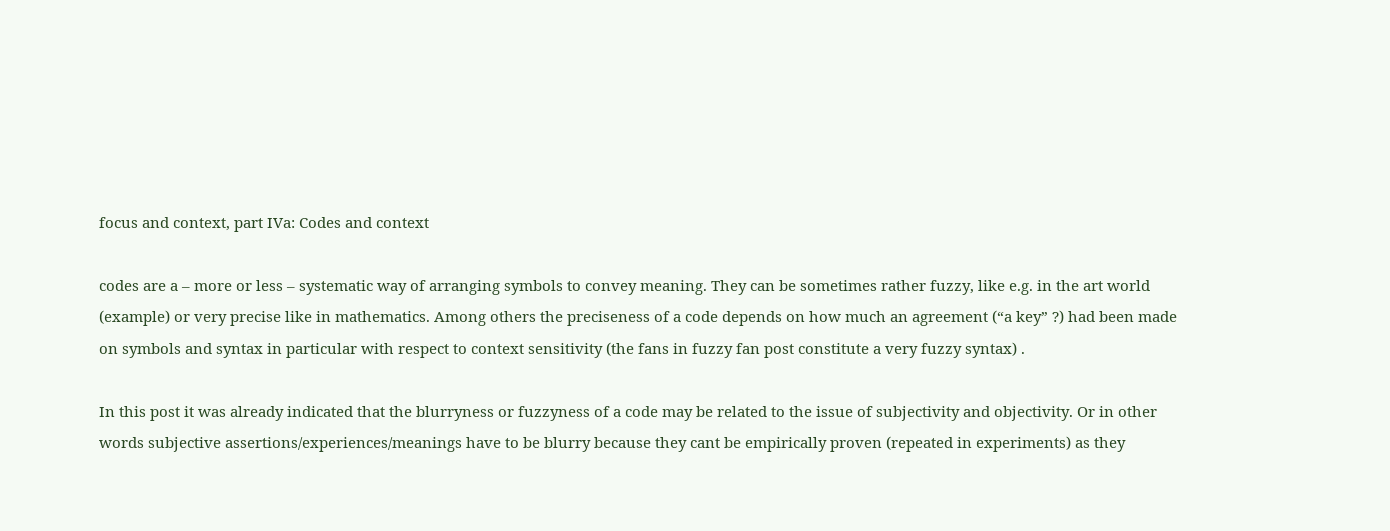focus and context, part IVa: Codes and context

codes are a – more or less – systematic way of arranging symbols to convey meaning. They can be sometimes rather fuzzy, like e.g. in the art world (example) or very precise like in mathematics. Among others the preciseness of a code depends on how much an agreement (“a key” ?) had been made on symbols and syntax in particular with respect to context sensitivity (the fans in fuzzy fan post constitute a very fuzzy syntax) .

In this post it was already indicated that the blurryness or fuzzyness of a code may be related to the issue of subjectivity and objectivity. Or in other words subjective assertions/experiences/meanings have to be blurry because they cant be empirically proven (repeated in experiments) as they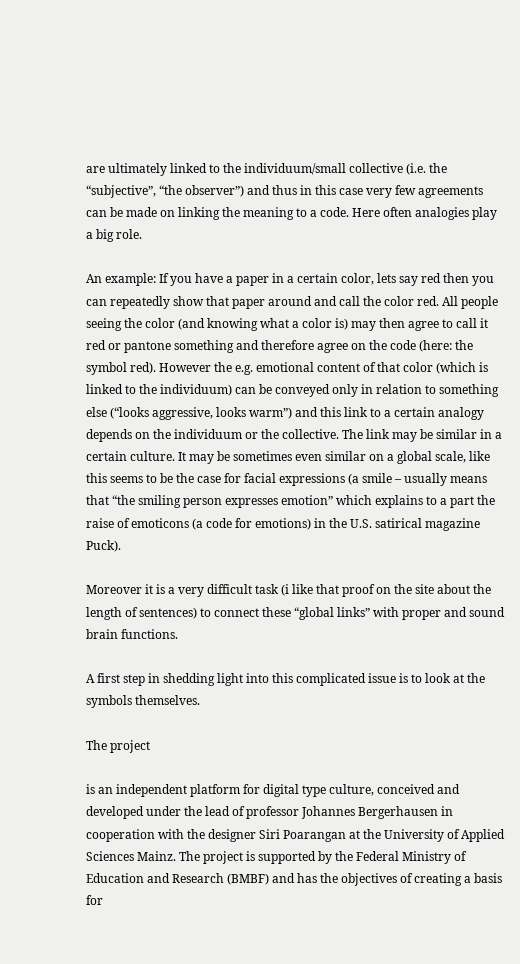are ultimately linked to the individuum/small collective (i.e. the “subjective”, “the observer”) and thus in this case very few agreements can be made on linking the meaning to a code. Here often analogies play a big role.

An example: If you have a paper in a certain color, lets say red then you can repeatedly show that paper around and call the color red. All people seeing the color (and knowing what a color is) may then agree to call it red or pantone something and therefore agree on the code (here: the symbol red). However the e.g. emotional content of that color (which is linked to the individuum) can be conveyed only in relation to something else (“looks aggressive, looks warm”) and this link to a certain analogy depends on the individuum or the collective. The link may be similar in a certain culture. It may be sometimes even similar on a global scale, like this seems to be the case for facial expressions (a smile – usually means that “the smiling person expresses emotion” which explains to a part the raise of emoticons (a code for emotions) in the U.S. satirical magazine Puck).

Moreover it is a very difficult task (i like that proof on the site about the length of sentences) to connect these “global links” with proper and sound brain functions.

A first step in shedding light into this complicated issue is to look at the symbols themselves.

The project

is an independent platform for digital type culture, conceived and developed under the lead of professor Johannes Bergerhausen in cooperation with the designer Siri Poarangan at the University of Applied Sciences Mainz. The project is supported by the Federal Ministry of Education and Research (BMBF) and has the objectives of creating a basis for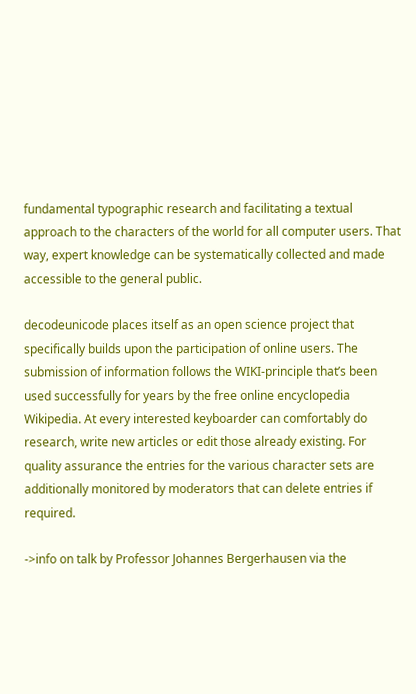fundamental typographic research and facilitating a textual approach to the characters of the world for all computer users. That way, expert knowledge can be systematically collected and made accessible to the general public.

decodeunicode places itself as an open science project that specifically builds upon the participation of online users. The submission of information follows the WIKI-principle that’s been used successfully for years by the free online encyclopedia Wikipedia. At every interested keyboarder can comfortably do research, write new articles or edit those already existing. For quality assurance the entries for the various character sets are additionally monitored by moderators that can delete entries if required.

->info on talk by Professor Johannes Bergerhausen via the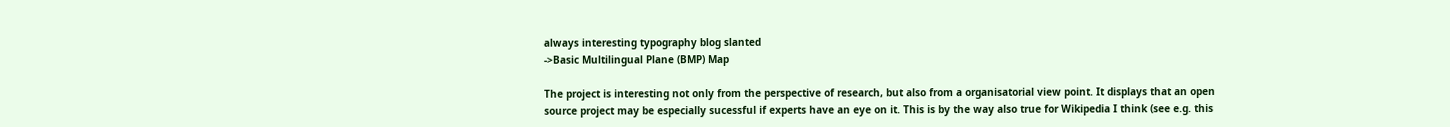always interesting typography blog slanted
->Basic Multilingual Plane (BMP) Map

The project is interesting not only from the perspective of research, but also from a organisatorial view point. It displays that an open source project may be especially sucessful if experts have an eye on it. This is by the way also true for Wikipedia I think (see e.g. this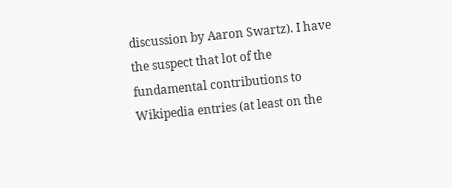discussion by Aaron Swartz). I have the suspect that lot of the fundamental contributions to Wikipedia entries (at least on the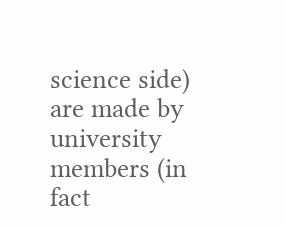science side) are made by university members (in fact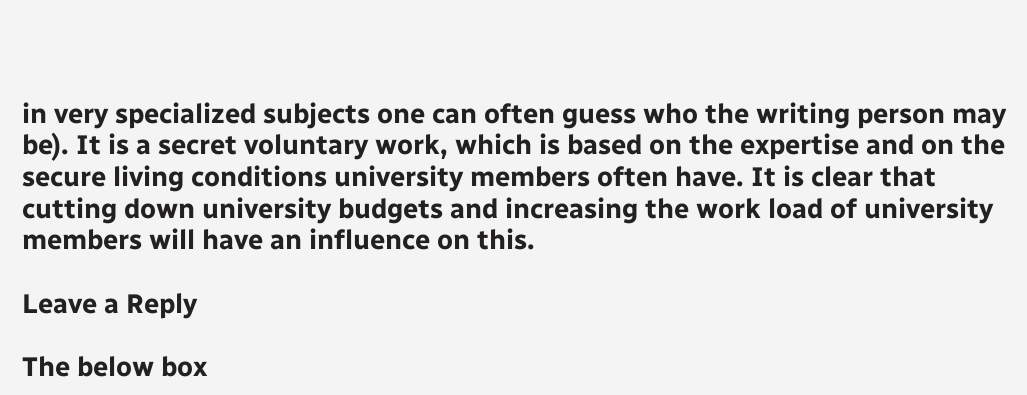in very specialized subjects one can often guess who the writing person may be). It is a secret voluntary work, which is based on the expertise and on the secure living conditions university members often have. It is clear that cutting down university budgets and increasing the work load of university members will have an influence on this.

Leave a Reply

The below box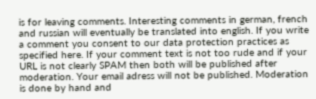is for leaving comments. Interesting comments in german, french and russian will eventually be translated into english. If you write a comment you consent to our data protection practices as specified here. If your comment text is not too rude and if your URL is not clearly SPAM then both will be published after moderation. Your email adress will not be published. Moderation is done by hand and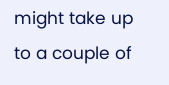might take up to a couple of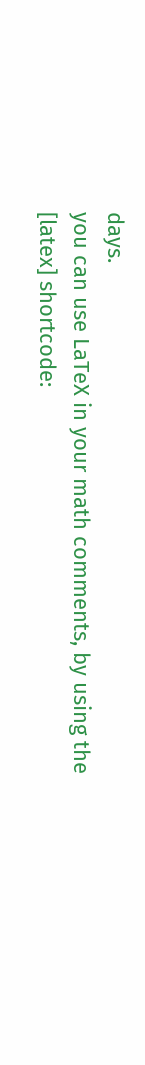days.
you can use LaTeX in your math comments, by using the [latex] shortcode: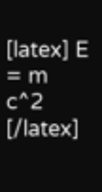[latex] E = m c^2 [/latex]